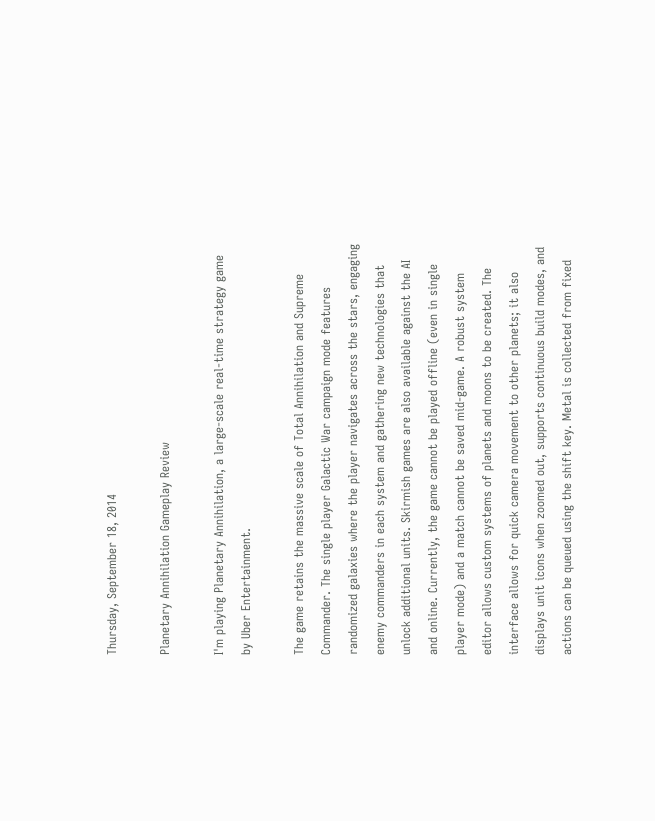Thursday, September 18, 2014

Planetary Annihilation Gameplay Review

I'm playing Planetary Annihilation, a large-scale real-time strategy game by Uber Entertainment.

The game retains the massive scale of Total Annihilation and Supreme Commander. The single player Galactic War campaign mode features randomized galaxies where the player navigates across the stars, engaging enemy commanders in each system and gathering new technologies that unlock additional units. Skirmish games are also available against the AI and online. Currently, the game cannot be played offline (even in single player mode) and a match cannot be saved mid-game. A robust system editor allows custom systems of planets and moons to be created. The interface allows for quick camera movement to other planets; it also displays unit icons when zoomed out, supports continuous build modes, and actions can be queued using the shift key. Metal is collected from fixed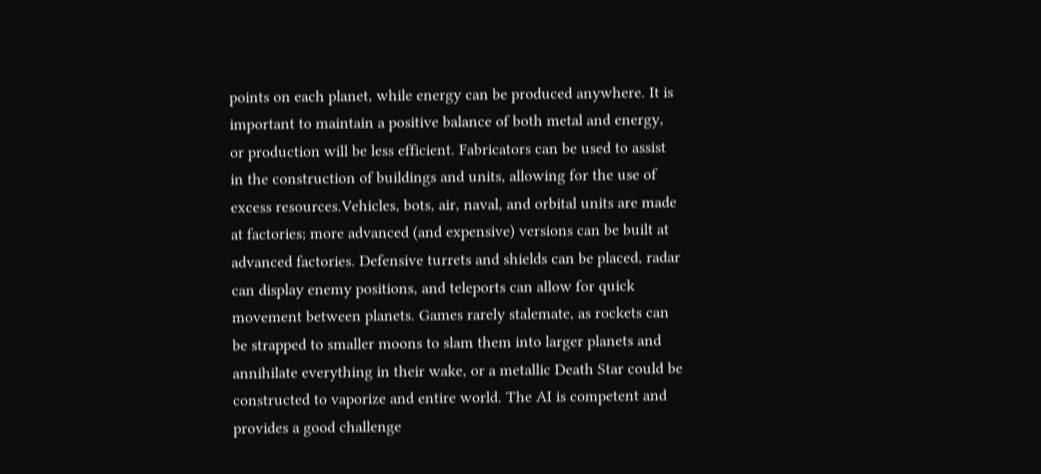points on each planet, while energy can be produced anywhere. It is important to maintain a positive balance of both metal and energy, or production will be less efficient. Fabricators can be used to assist in the construction of buildings and units, allowing for the use of excess resources.Vehicles, bots, air, naval, and orbital units are made at factories; more advanced (and expensive) versions can be built at advanced factories. Defensive turrets and shields can be placed, radar can display enemy positions, and teleports can allow for quick movement between planets. Games rarely stalemate, as rockets can be strapped to smaller moons to slam them into larger planets and annihilate everything in their wake, or a metallic Death Star could be constructed to vaporize and entire world. The AI is competent and provides a good challenge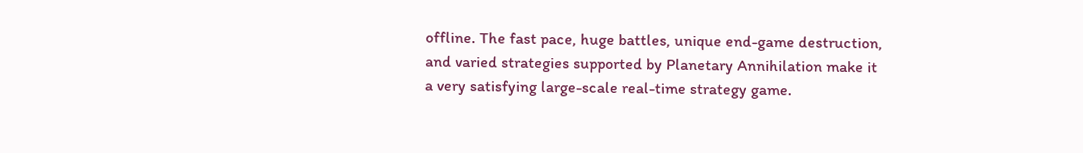offline. The fast pace, huge battles, unique end-game destruction, and varied strategies supported by Planetary Annihilation make it a very satisfying large-scale real-time strategy game.